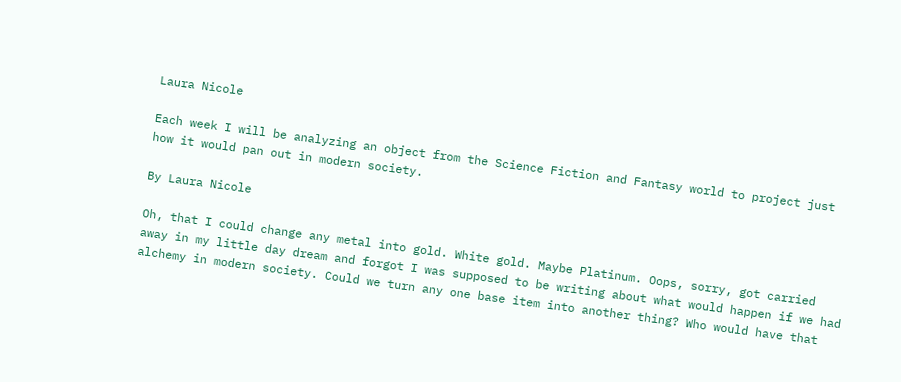Laura Nicole

Each week I will be analyzing an object from the Science Fiction and Fantasy world to project just how it would pan out in modern society.

By Laura Nicole

Oh, that I could change any metal into gold. White gold. Maybe Platinum. Oops, sorry, got carried away in my little day dream and forgot I was supposed to be writing about what would happen if we had alchemy in modern society. Could we turn any one base item into another thing? Who would have that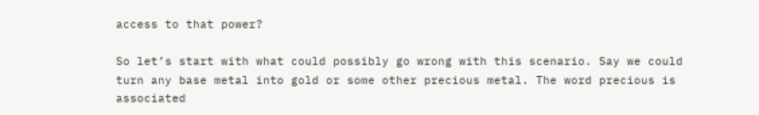access to that power?

So let’s start with what could possibly go wrong with this scenario. Say we could turn any base metal into gold or some other precious metal. The word precious is associated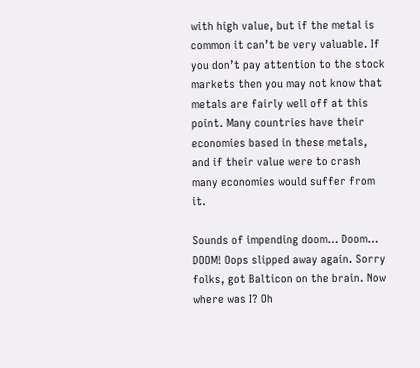with high value, but if the metal is common it can’t be very valuable. If you don’t pay attention to the stock markets then you may not know that metals are fairly well off at this point. Many countries have their economies based in these metals, and if their value were to crash many economies would suffer from it.

Sounds of impending doom… Doom… DOOM! Oops slipped away again. Sorry folks, got Balticon on the brain. Now where was I? Oh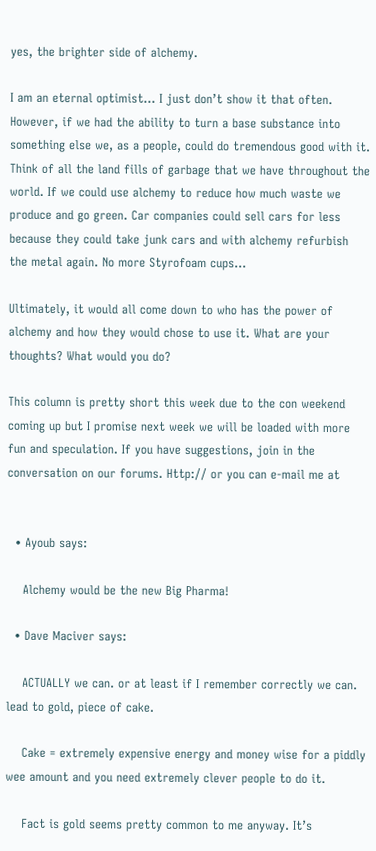yes, the brighter side of alchemy.

I am an eternal optimist… I just don’t show it that often. However, if we had the ability to turn a base substance into something else we, as a people, could do tremendous good with it. Think of all the land fills of garbage that we have throughout the world. If we could use alchemy to reduce how much waste we produce and go green. Car companies could sell cars for less because they could take junk cars and with alchemy refurbish the metal again. No more Styrofoam cups…

Ultimately, it would all come down to who has the power of alchemy and how they would chose to use it. What are your thoughts? What would you do?

This column is pretty short this week due to the con weekend coming up but I promise next week we will be loaded with more fun and speculation. If you have suggestions, join in the conversation on our forums. Http:// or you can e-mail me at


  • Ayoub says:

    Alchemy would be the new Big Pharma!

  • Dave Maciver says:

    ACTUALLY we can. or at least if I remember correctly we can. lead to gold, piece of cake.

    Cake = extremely expensive energy and money wise for a piddly wee amount and you need extremely clever people to do it.

    Fact is gold seems pretty common to me anyway. It’s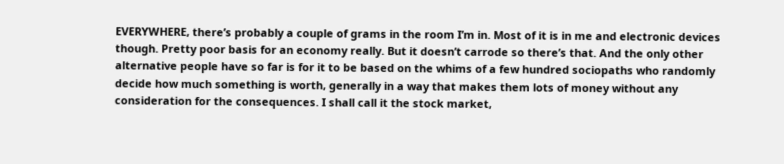EVERYWHERE, there’s probably a couple of grams in the room I’m in. Most of it is in me and electronic devices though. Pretty poor basis for an economy really. But it doesn’t carrode so there’s that. And the only other alternative people have so far is for it to be based on the whims of a few hundred sociopaths who randomly decide how much something is worth, generally in a way that makes them lots of money without any consideration for the consequences. I shall call it the stock market,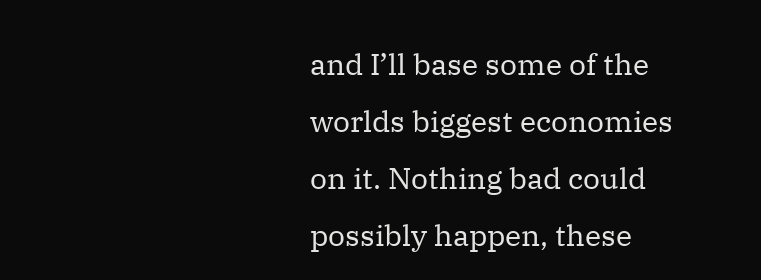and I’ll base some of the worlds biggest economies on it. Nothing bad could possibly happen, these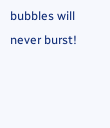bubbles will never burst!